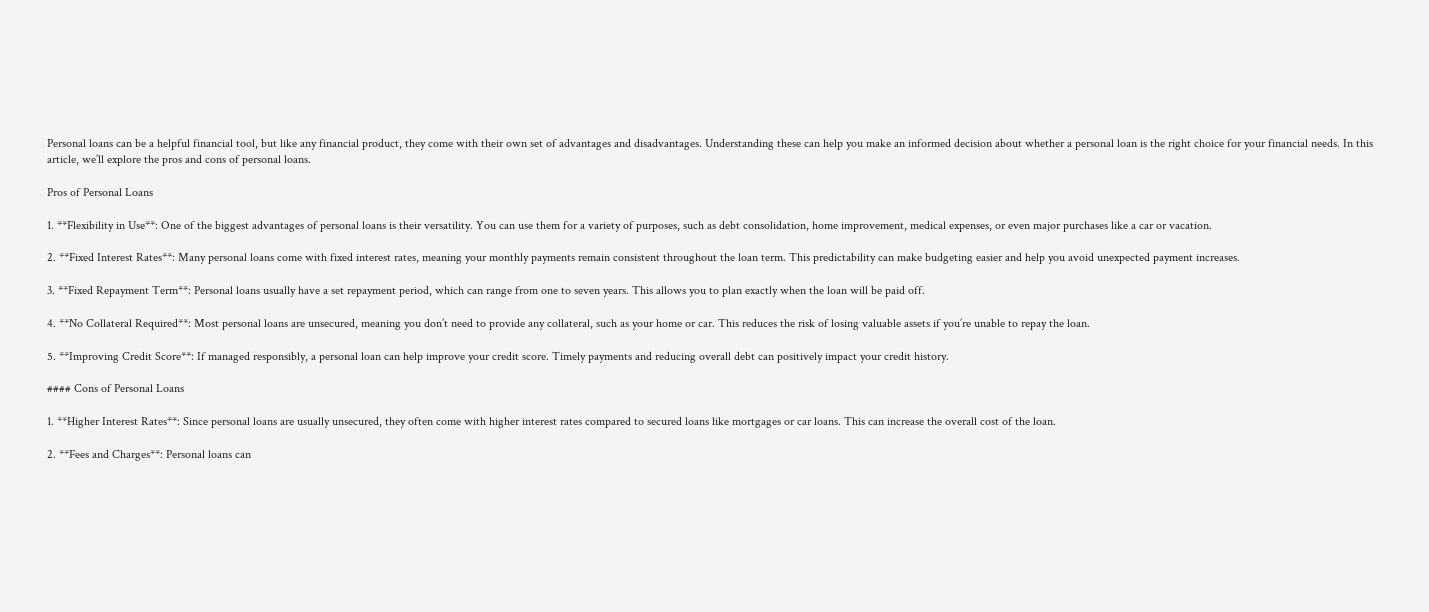Personal loans can be a helpful financial tool, but like any financial product, they come with their own set of advantages and disadvantages. Understanding these can help you make an informed decision about whether a personal loan is the right choice for your financial needs. In this article, we’ll explore the pros and cons of personal loans.

Pros of Personal Loans

1. **Flexibility in Use**: One of the biggest advantages of personal loans is their versatility. You can use them for a variety of purposes, such as debt consolidation, home improvement, medical expenses, or even major purchases like a car or vacation.

2. **Fixed Interest Rates**: Many personal loans come with fixed interest rates, meaning your monthly payments remain consistent throughout the loan term. This predictability can make budgeting easier and help you avoid unexpected payment increases.

3. **Fixed Repayment Term**: Personal loans usually have a set repayment period, which can range from one to seven years. This allows you to plan exactly when the loan will be paid off.

4. **No Collateral Required**: Most personal loans are unsecured, meaning you don’t need to provide any collateral, such as your home or car. This reduces the risk of losing valuable assets if you’re unable to repay the loan.

5. **Improving Credit Score**: If managed responsibly, a personal loan can help improve your credit score. Timely payments and reducing overall debt can positively impact your credit history.

#### Cons of Personal Loans

1. **Higher Interest Rates**: Since personal loans are usually unsecured, they often come with higher interest rates compared to secured loans like mortgages or car loans. This can increase the overall cost of the loan.

2. **Fees and Charges**: Personal loans can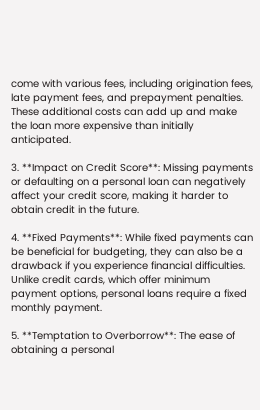come with various fees, including origination fees, late payment fees, and prepayment penalties. These additional costs can add up and make the loan more expensive than initially anticipated.

3. **Impact on Credit Score**: Missing payments or defaulting on a personal loan can negatively affect your credit score, making it harder to obtain credit in the future.

4. **Fixed Payments**: While fixed payments can be beneficial for budgeting, they can also be a drawback if you experience financial difficulties. Unlike credit cards, which offer minimum payment options, personal loans require a fixed monthly payment.

5. **Temptation to Overborrow**: The ease of obtaining a personal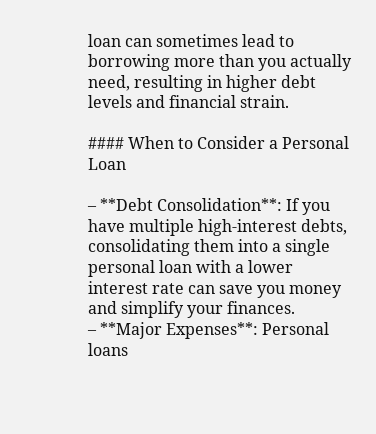loan can sometimes lead to borrowing more than you actually need, resulting in higher debt levels and financial strain.

#### When to Consider a Personal Loan

– **Debt Consolidation**: If you have multiple high-interest debts, consolidating them into a single personal loan with a lower interest rate can save you money and simplify your finances.
– **Major Expenses**: Personal loans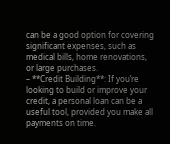can be a good option for covering significant expenses, such as medical bills, home renovations, or large purchases.
– **Credit Building**: If you’re looking to build or improve your credit, a personal loan can be a useful tool, provided you make all payments on time.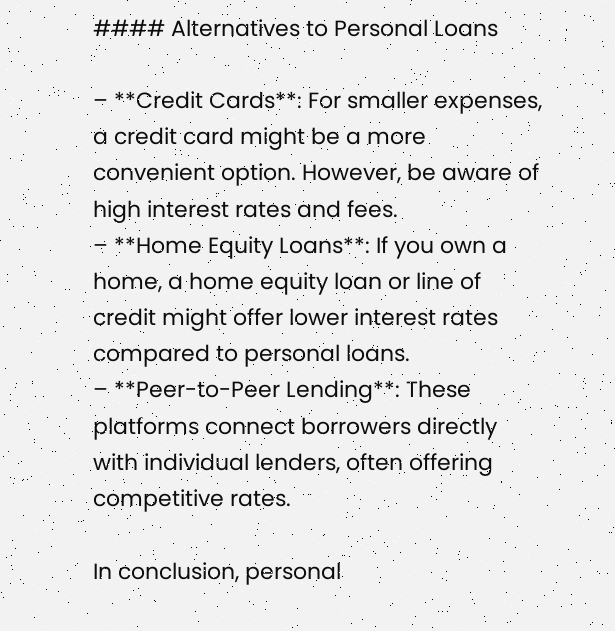#### Alternatives to Personal Loans

– **Credit Cards**: For smaller expenses, a credit card might be a more convenient option. However, be aware of high interest rates and fees.
– **Home Equity Loans**: If you own a home, a home equity loan or line of credit might offer lower interest rates compared to personal loans.
– **Peer-to-Peer Lending**: These platforms connect borrowers directly with individual lenders, often offering competitive rates.

In conclusion, personal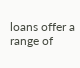loans offer a range of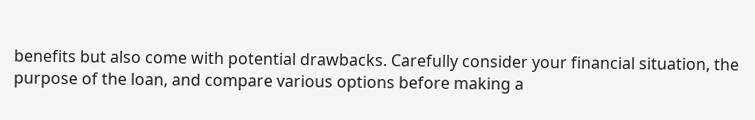benefits but also come with potential drawbacks. Carefully consider your financial situation, the purpose of the loan, and compare various options before making a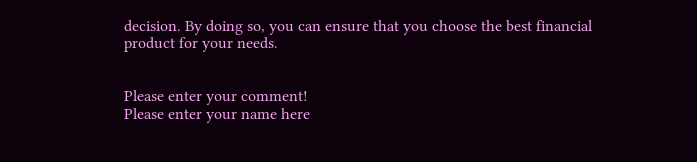decision. By doing so, you can ensure that you choose the best financial product for your needs.


Please enter your comment!
Please enter your name here